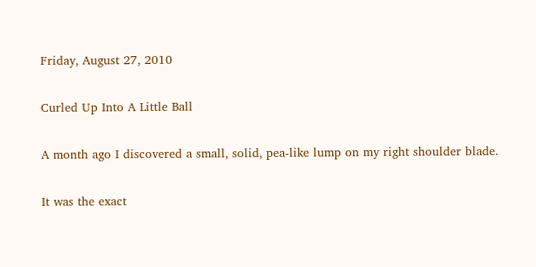Friday, August 27, 2010

Curled Up Into A Little Ball

A month ago I discovered a small, solid, pea-like lump on my right shoulder blade.

It was the exact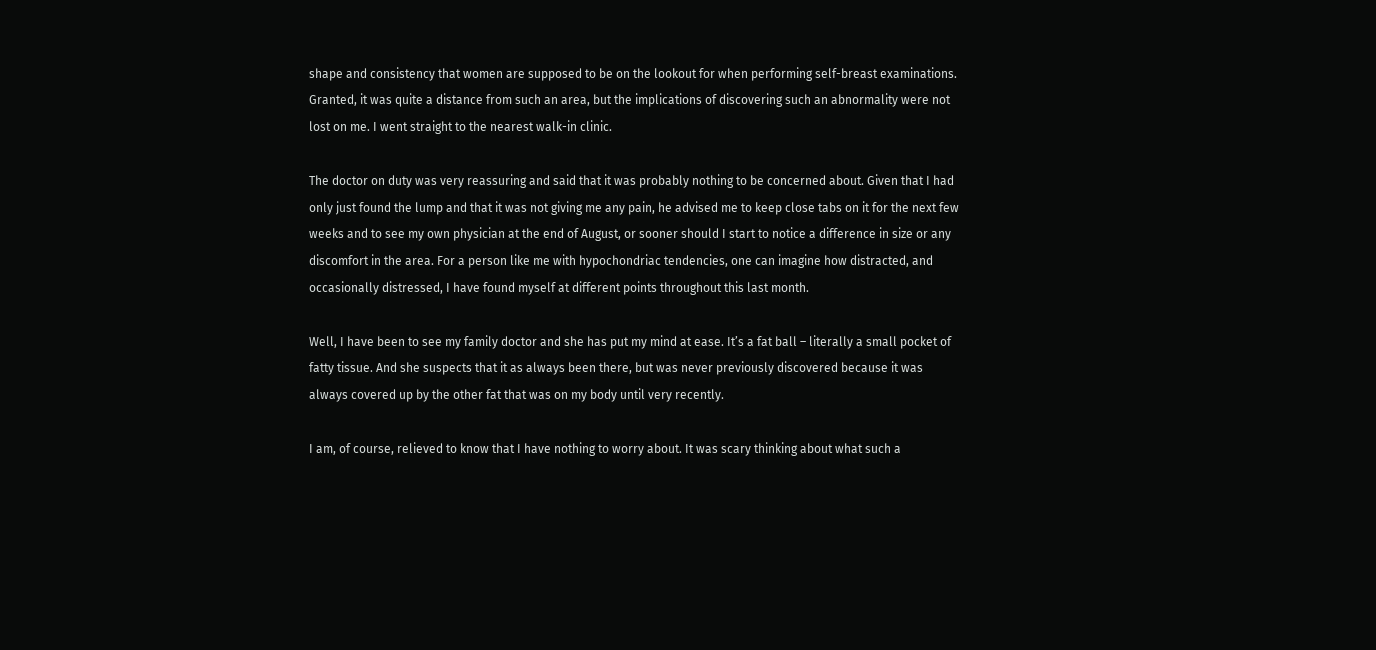shape and consistency that women are supposed to be on the lookout for when performing self-breast examinations. Granted, it was quite a distance from such an area, but the implications of discovering such an abnormality were not lost on me. I went straight to the nearest walk-in clinic.

The doctor on duty was very reassuring and said that it was probably nothing to be concerned about. Given that I had only just found the lump and that it was not giving me any pain, he advised me to keep close tabs on it for the next few weeks and to see my own physician at the end of August, or sooner should I start to notice a difference in size or any discomfort in the area. For a person like me with hypochondriac tendencies, one can imagine how distracted, and occasionally distressed, I have found myself at different points throughout this last month.

Well, I have been to see my family doctor and she has put my mind at ease. It’s a fat ball – literally a small pocket of fatty tissue. And she suspects that it as always been there, but was never previously discovered because it was always covered up by the other fat that was on my body until very recently.

I am, of course, relieved to know that I have nothing to worry about. It was scary thinking about what such a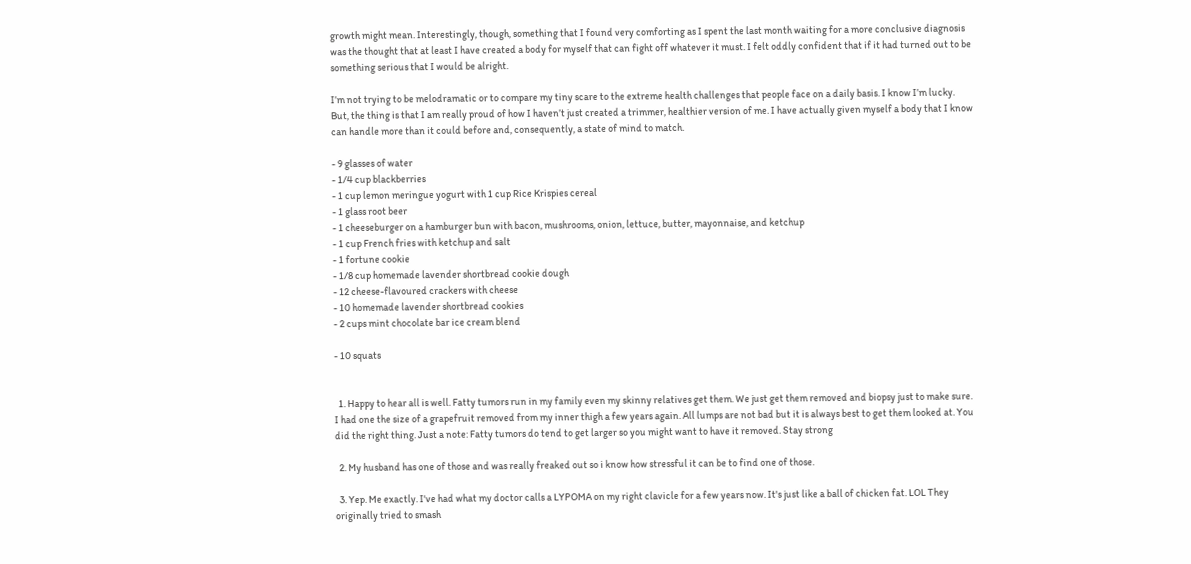growth might mean. Interestingly, though, something that I found very comforting as I spent the last month waiting for a more conclusive diagnosis was the thought that at least I have created a body for myself that can fight off whatever it must. I felt oddly confident that if it had turned out to be something serious that I would be alright.

I’m not trying to be melodramatic or to compare my tiny scare to the extreme health challenges that people face on a daily basis. I know I’m lucky. But, the thing is that I am really proud of how I haven’t just created a trimmer, healthier version of me. I have actually given myself a body that I know can handle more than it could before and, consequently, a state of mind to match.

- 9 glasses of water
- 1/4 cup blackberries
- 1 cup lemon meringue yogurt with 1 cup Rice Krispies cereal
- 1 glass root beer
- 1 cheeseburger on a hamburger bun with bacon, mushrooms, onion, lettuce, butter, mayonnaise, and ketchup
- 1 cup French fries with ketchup and salt
- 1 fortune cookie
- 1/8 cup homemade lavender shortbread cookie dough
- 12 cheese-flavoured crackers with cheese
- 10 homemade lavender shortbread cookies
- 2 cups mint chocolate bar ice cream blend

- 10 squats


  1. Happy to hear all is well. Fatty tumors run in my family even my skinny relatives get them. We just get them removed and biopsy just to make sure. I had one the size of a grapefruit removed from my inner thigh a few years again. All lumps are not bad but it is always best to get them looked at. You did the right thing. Just a note: Fatty tumors do tend to get larger so you might want to have it removed. Stay strong

  2. My husband has one of those and was really freaked out so i know how stressful it can be to find one of those.

  3. Yep. Me exactly. I've had what my doctor calls a LYPOMA on my right clavicle for a few years now. It's just like a ball of chicken fat. LOL They originally tried to smash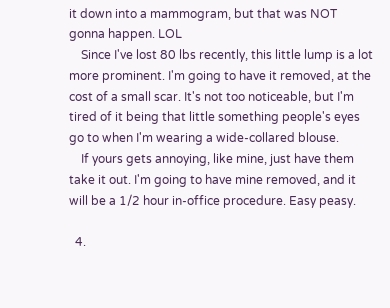it down into a mammogram, but that was NOT gonna happen. LOL
    Since I've lost 80 lbs recently, this little lump is a lot more prominent. I'm going to have it removed, at the cost of a small scar. It's not too noticeable, but I'm tired of it being that little something people's eyes go to when I'm wearing a wide-collared blouse.
    If yours gets annoying, like mine, just have them take it out. I'm going to have mine removed, and it will be a 1/2 hour in-office procedure. Easy peasy.

  4.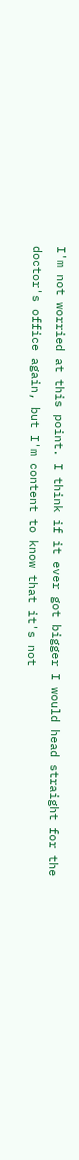I'm not worried at this point. I think if it ever got bigger I would head straight for the doctor's office again, but I'm content to know that it's not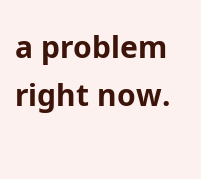a problem right now.